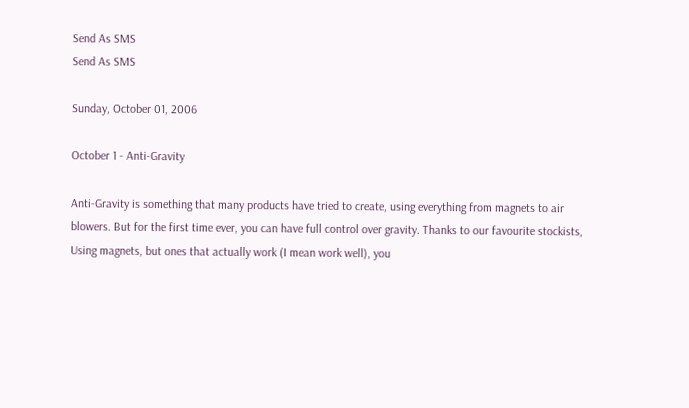Send As SMS
Send As SMS

Sunday, October 01, 2006

October 1 - Anti-Gravity

Anti-Gravity is something that many products have tried to create, using everything from magnets to air blowers. But for the first time ever, you can have full control over gravity. Thanks to our favourite stockists, Using magnets, but ones that actually work (I mean work well), you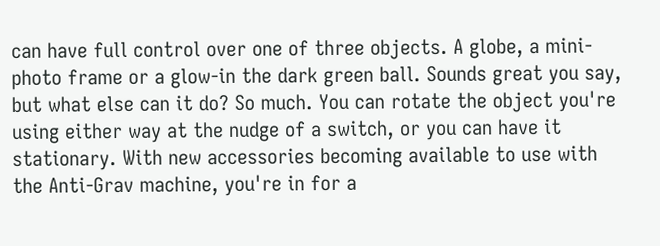can have full control over one of three objects. A globe, a mini-photo frame or a glow-in the dark green ball. Sounds great you say, but what else can it do? So much. You can rotate the object you're using either way at the nudge of a switch, or you can have it stationary. With new accessories becoming available to use with the Anti-Grav machine, you're in for a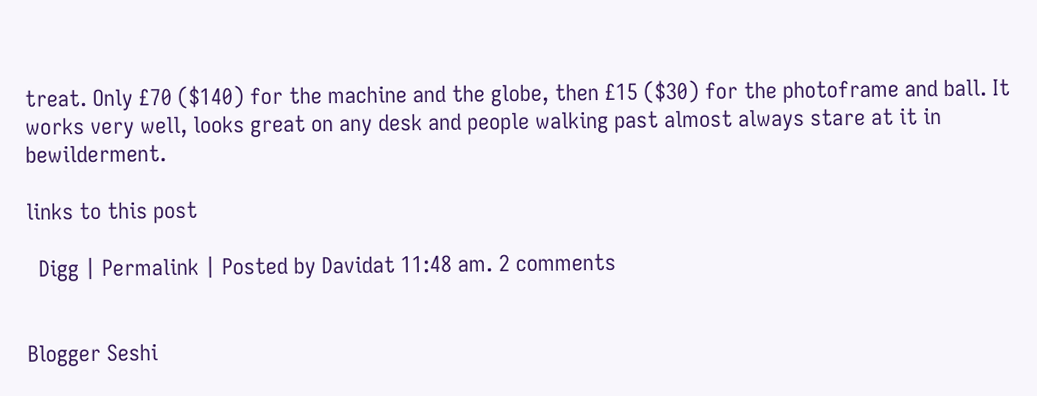treat. Only £70 ($140) for the machine and the globe, then £15 ($30) for the photoframe and ball. It works very well, looks great on any desk and people walking past almost always stare at it in bewilderment.

links to this post

  Digg | Permalink | Posted by Davidat 11:48 am. 2 comments


Blogger Seshi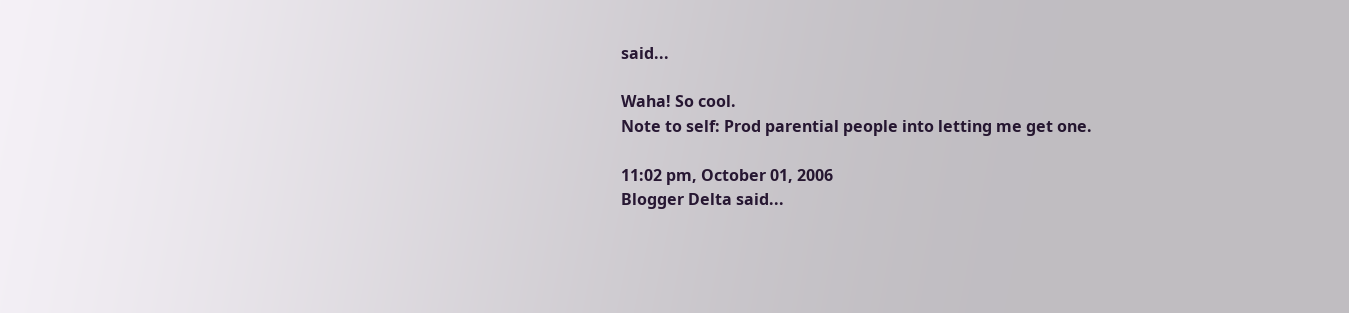said...

Waha! So cool.
Note to self: Prod parential people into letting me get one.

11:02 pm, October 01, 2006
Blogger Delta said...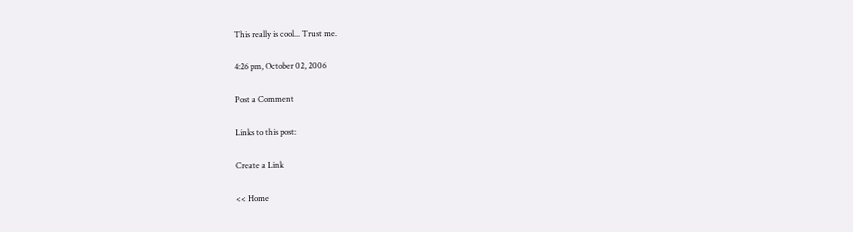This really is cool... Trust me.

4:26 pm, October 02, 2006

Post a Comment

Links to this post:

Create a Link

<< Home